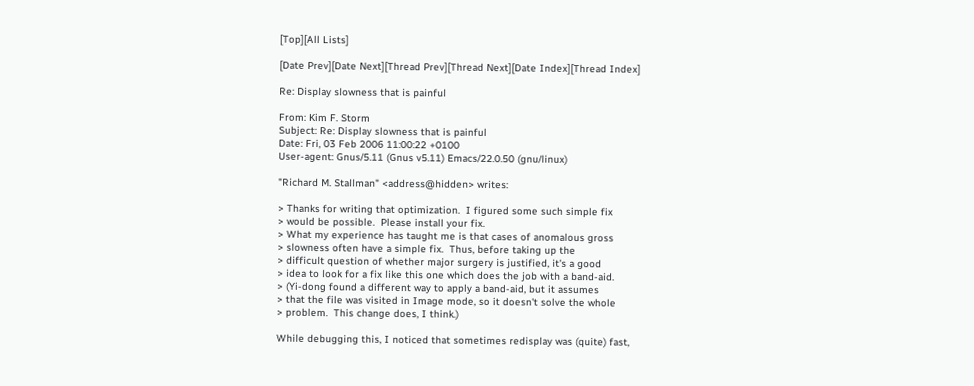[Top][All Lists]

[Date Prev][Date Next][Thread Prev][Thread Next][Date Index][Thread Index]

Re: Display slowness that is painful

From: Kim F. Storm
Subject: Re: Display slowness that is painful
Date: Fri, 03 Feb 2006 11:00:22 +0100
User-agent: Gnus/5.11 (Gnus v5.11) Emacs/22.0.50 (gnu/linux)

"Richard M. Stallman" <address@hidden> writes:

> Thanks for writing that optimization.  I figured some such simple fix
> would be possible.  Please install your fix.
> What my experience has taught me is that cases of anomalous gross
> slowness often have a simple fix.  Thus, before taking up the
> difficult question of whether major surgery is justified, it's a good
> idea to look for a fix like this one which does the job with a band-aid.
> (Yi-dong found a different way to apply a band-aid, but it assumes
> that the file was visited in Image mode, so it doesn't solve the whole
> problem.  This change does, I think.)

While debugging this, I noticed that sometimes redisplay was (quite) fast,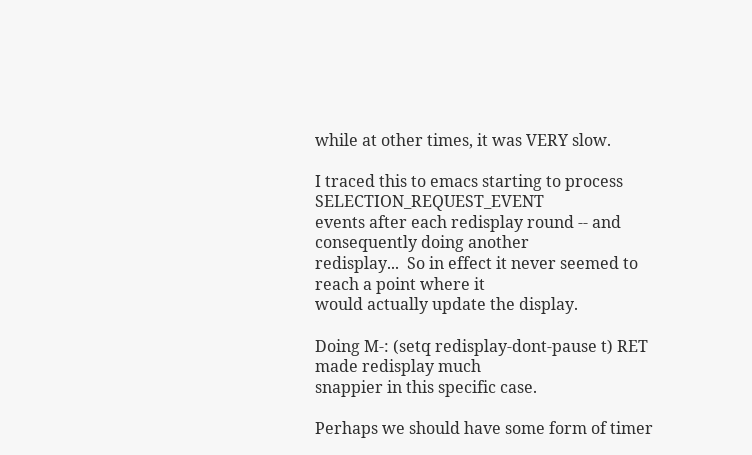while at other times, it was VERY slow.

I traced this to emacs starting to process SELECTION_REQUEST_EVENT
events after each redisplay round -- and consequently doing another
redisplay...  So in effect it never seemed to reach a point where it
would actually update the display.

Doing M-: (setq redisplay-dont-pause t) RET made redisplay much
snappier in this specific case.

Perhaps we should have some form of timer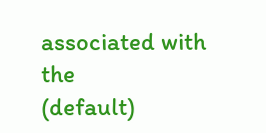associated with the
(default)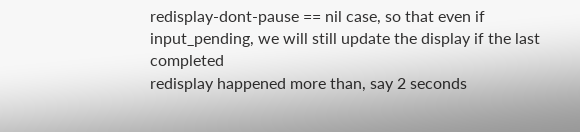redisplay-dont-pause == nil case, so that even if
input_pending, we will still update the display if the last completed
redisplay happened more than, say 2 seconds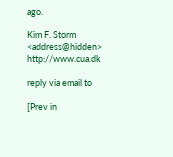ago.

Kim F. Storm <address@hidden> http://www.cua.dk

reply via email to

[Prev in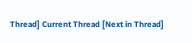Thread] Current Thread [Next in Thread]